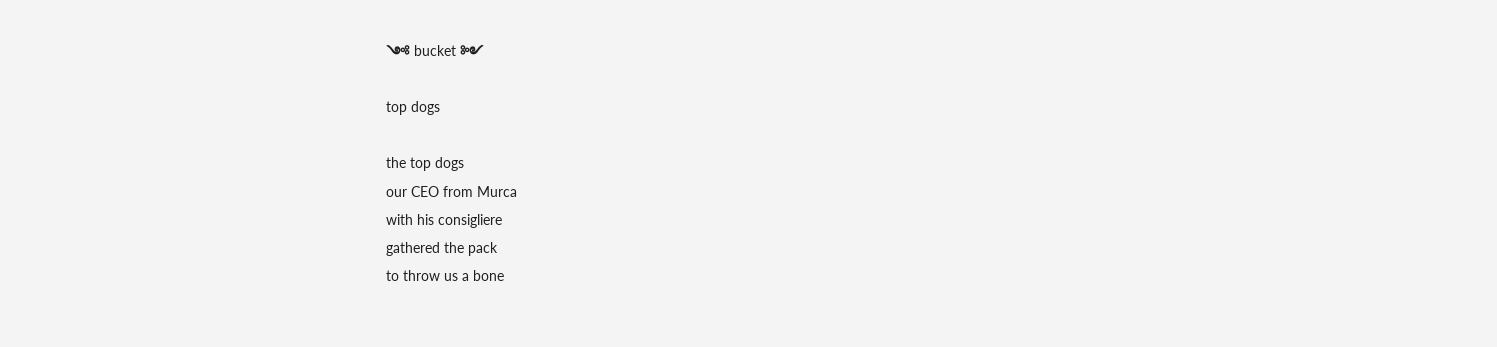༺ bucket ༻

top dogs

the top dogs
our CEO from Murca
with his consigliere
gathered the pack
to throw us a bone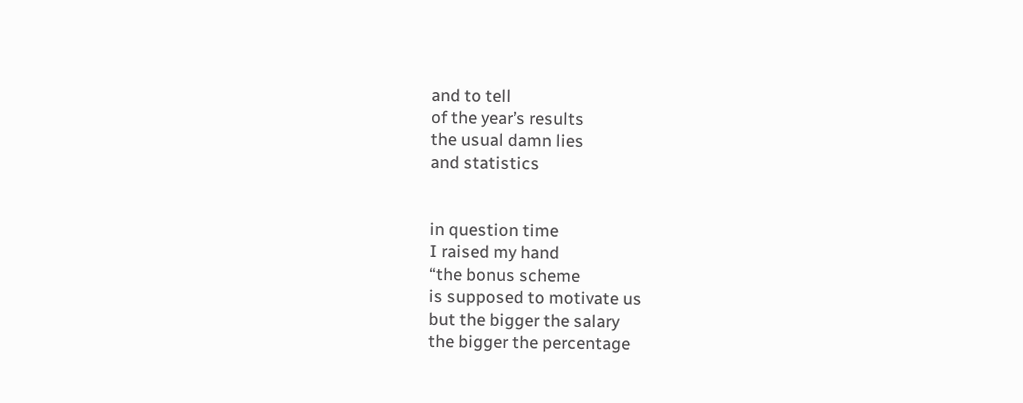and to tell
of the year’s results
the usual damn lies
and statistics


in question time
I raised my hand
“the bonus scheme
is supposed to motivate us
but the bigger the salary
the bigger the percentage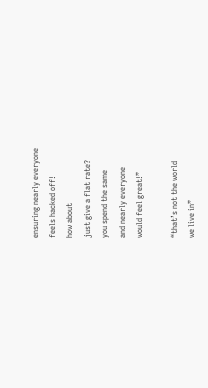ensuring nearly everyone
feels hacked off!
how about
just give a flat rate?
you spend the same
and nearly everyone
would feel great!”

“that’s not the world
we live in”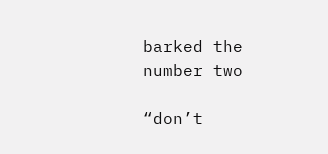barked the number two

“don’t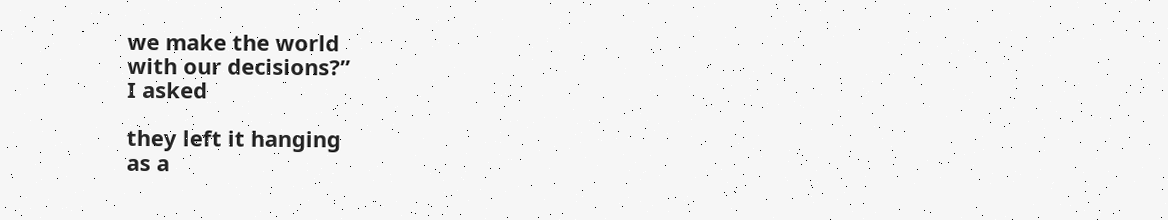we make the world
with our decisions?”
I asked

they left it hanging
as a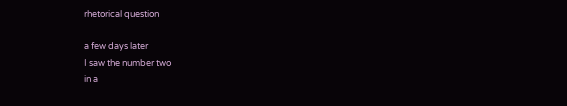rhetorical question

a few days later
I saw the number two
in a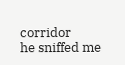corridor
he sniffed me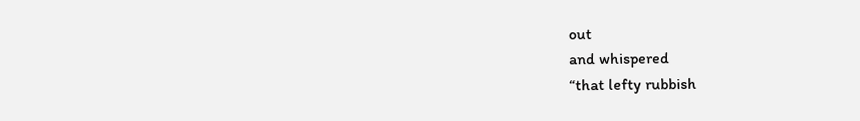out
and whispered
“that lefty rubbish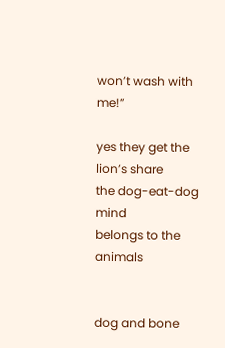won’t wash with me!”

yes they get the lion’s share
the dog-eat-dog mind
belongs to the animals


dog and bone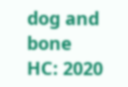dog and bone
HC: 2020